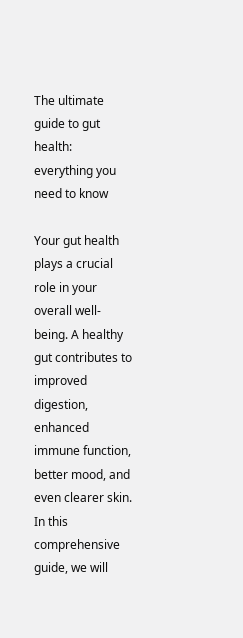The ultimate guide to gut health: everything you need to know

Your gut health plays a crucial role in your overall well-being. A healthy gut contributes to improved digestion, enhanced immune function, better mood, and even clearer skin. In this comprehensive guide, we will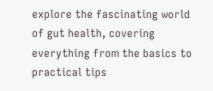explore the fascinating world of gut health, covering everything from the basics to practical tips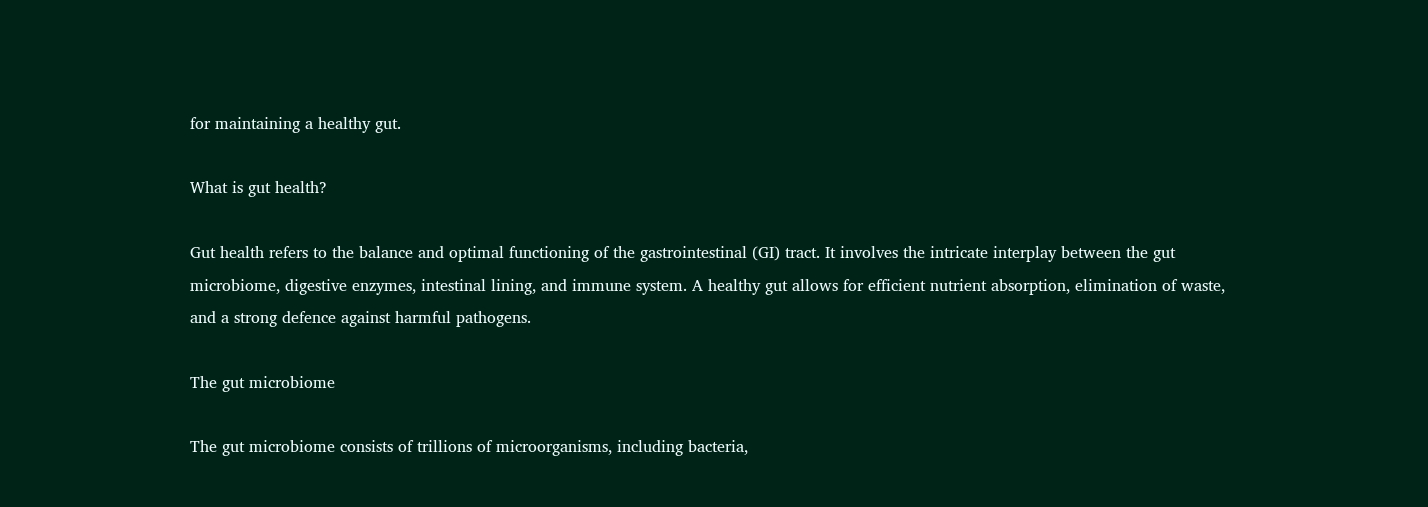for maintaining a healthy gut.

What is gut health?

Gut health refers to the balance and optimal functioning of the gastrointestinal (GI) tract. It involves the intricate interplay between the gut microbiome, digestive enzymes, intestinal lining, and immune system. A healthy gut allows for efficient nutrient absorption, elimination of waste, and a strong defence against harmful pathogens.

The gut microbiome

The gut microbiome consists of trillions of microorganisms, including bacteria,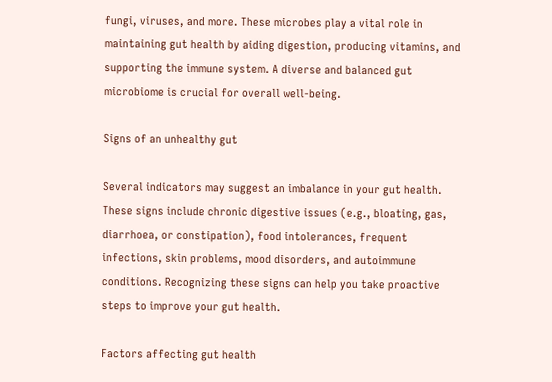fungi, viruses, and more. These microbes play a vital role in maintaining gut health by aiding digestion, producing vitamins, and supporting the immune system. A diverse and balanced gut microbiome is crucial for overall well-being.

Signs of an unhealthy gut

Several indicators may suggest an imbalance in your gut health. These signs include chronic digestive issues (e.g., bloating, gas, diarrhoea, or constipation), food intolerances, frequent infections, skin problems, mood disorders, and autoimmune conditions. Recognizing these signs can help you take proactive steps to improve your gut health.

Factors affecting gut health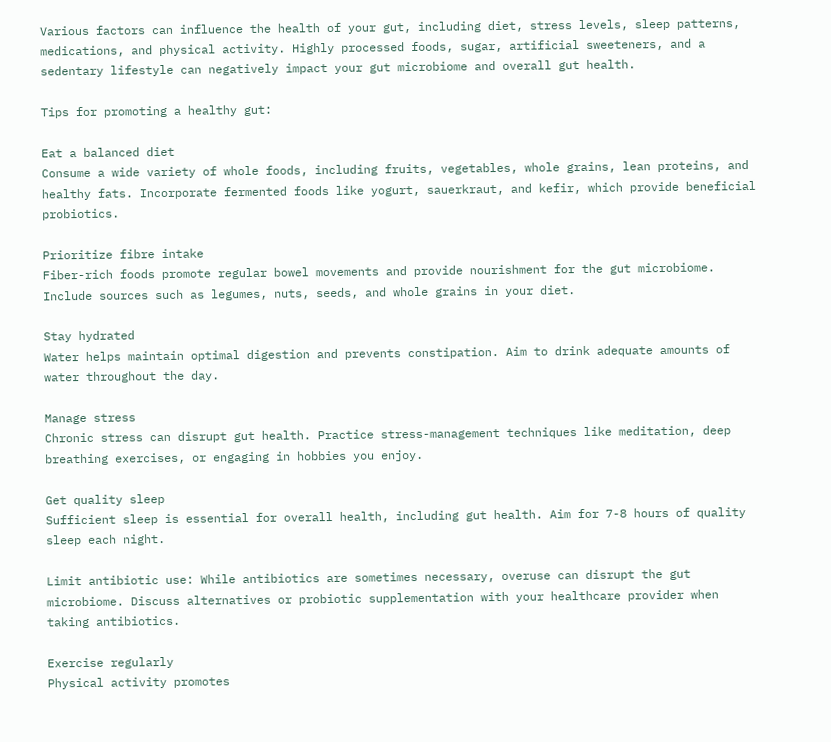Various factors can influence the health of your gut, including diet, stress levels, sleep patterns, medications, and physical activity. Highly processed foods, sugar, artificial sweeteners, and a sedentary lifestyle can negatively impact your gut microbiome and overall gut health.

Tips for promoting a healthy gut:

Eat a balanced diet
Consume a wide variety of whole foods, including fruits, vegetables, whole grains, lean proteins, and healthy fats. Incorporate fermented foods like yogurt, sauerkraut, and kefir, which provide beneficial probiotics.

Prioritize fibre intake
Fiber-rich foods promote regular bowel movements and provide nourishment for the gut microbiome. Include sources such as legumes, nuts, seeds, and whole grains in your diet.

Stay hydrated
Water helps maintain optimal digestion and prevents constipation. Aim to drink adequate amounts of water throughout the day.

Manage stress
Chronic stress can disrupt gut health. Practice stress-management techniques like meditation, deep breathing exercises, or engaging in hobbies you enjoy.

Get quality sleep
Sufficient sleep is essential for overall health, including gut health. Aim for 7-8 hours of quality sleep each night.

Limit antibiotic use: While antibiotics are sometimes necessary, overuse can disrupt the gut microbiome. Discuss alternatives or probiotic supplementation with your healthcare provider when taking antibiotics.

Exercise regularly
Physical activity promotes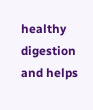healthy digestion and helps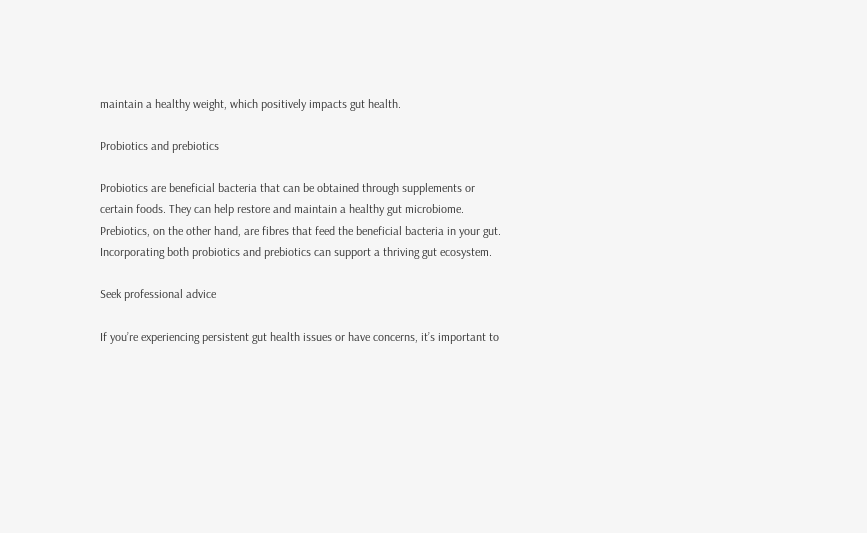maintain a healthy weight, which positively impacts gut health.

Probiotics and prebiotics

Probiotics are beneficial bacteria that can be obtained through supplements or certain foods. They can help restore and maintain a healthy gut microbiome. Prebiotics, on the other hand, are fibres that feed the beneficial bacteria in your gut. Incorporating both probiotics and prebiotics can support a thriving gut ecosystem.

Seek professional advice

If you’re experiencing persistent gut health issues or have concerns, it’s important to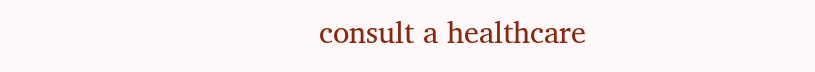consult a healthcare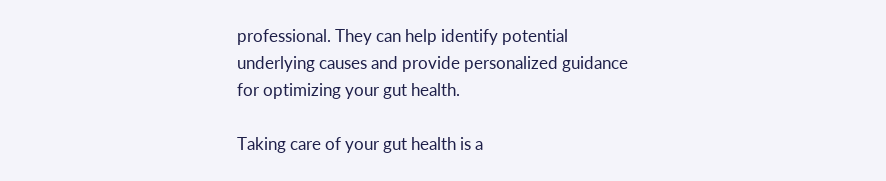professional. They can help identify potential underlying causes and provide personalized guidance for optimizing your gut health.

Taking care of your gut health is a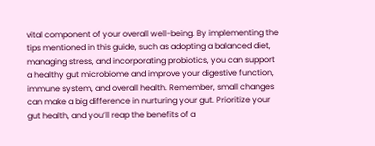vital component of your overall well-being. By implementing the tips mentioned in this guide, such as adopting a balanced diet, managing stress, and incorporating probiotics, you can support a healthy gut microbiome and improve your digestive function, immune system, and overall health. Remember, small changes can make a big difference in nurturing your gut. Prioritize your gut health, and you’ll reap the benefits of a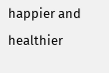happier and healthier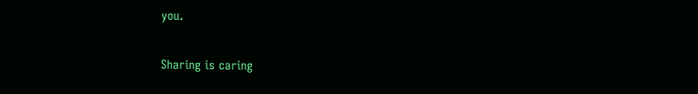you.

Sharing is caring